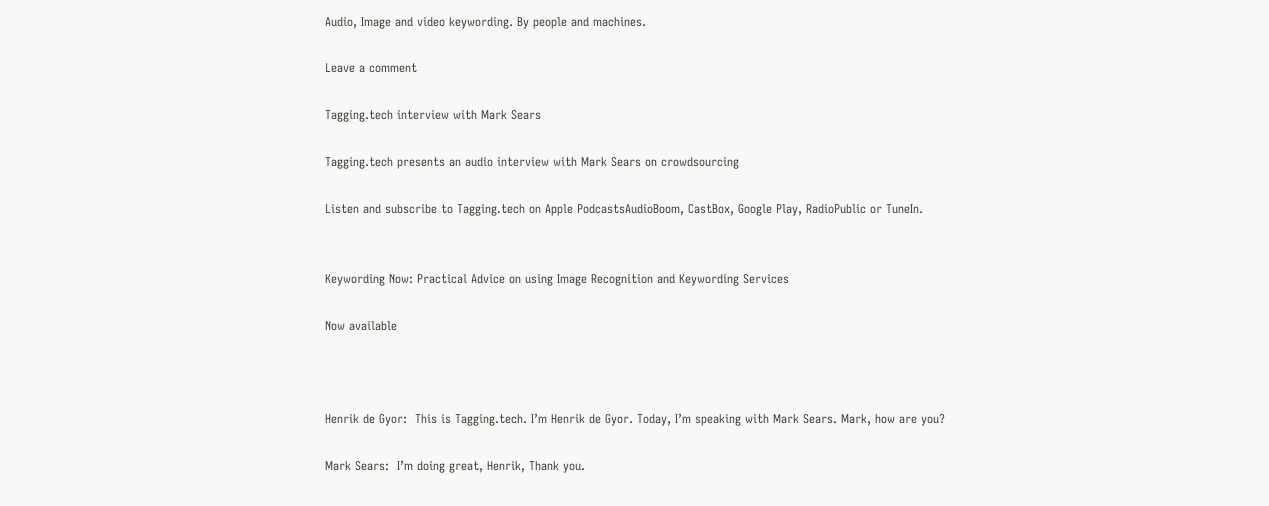Audio, Image and video keywording. By people and machines.

Leave a comment

Tagging.tech interview with Mark Sears

Tagging.tech presents an audio interview with Mark Sears on crowdsourcing

Listen and subscribe to Tagging.tech on Apple PodcastsAudioBoom, CastBox, Google Play, RadioPublic or TuneIn.


Keywording Now: Practical Advice on using Image Recognition and Keywording Services

Now available



Henrik de Gyor:  This is Tagging.tech. I’m Henrik de Gyor. Today, I’m speaking with Mark Sears. Mark, how are you?

Mark Sears:  I’m doing great, Henrik, Thank you.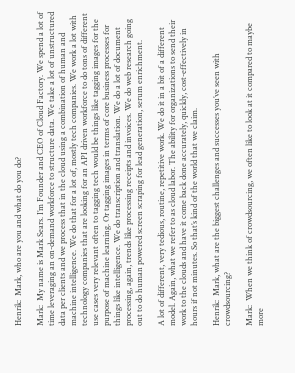Henrik:  Mark, who are you and what do you do?

Mark:  My name is Mark Sears. I’m Founder and CEO of Cloud Factory. We spend a lot of time leveraging an on-demand workforce to structure data. We take a lot of unstructured data per clients and we process that in the cloud using a combination of human and machine intelligence. We do that for a lot of, mostly tech companies. We work a lot with technology companies that are looking for an API driven workforce to do tons of different use cases very relevant often to tagging tech would be things like tagging images for the purpose of machine learning. Or tagging images in terms of core business processes for things like intelligence. We do transcription and translation. We do a lot of document processing, again, trends like processing receipts and invoices. We do web research going out to do human powered screen scraping for lead generation, serum enrichment.

A lot of different, very tedious, routine, repetitive work. We do it in a bit of a different model. Again, what we refer to as cloud labor. The ability for organizations to send their work to the clouds and have it come back done accurately, quickly, cost-effectively in hours if not minutes. So that’s kind of the world that we claim.

Henrik:  Mark, what are the biggest challenges and successes you’ve seen with crowdsourcing?

Mark:  When we think of crowdsourcing, we often like to look at it compared to maybe more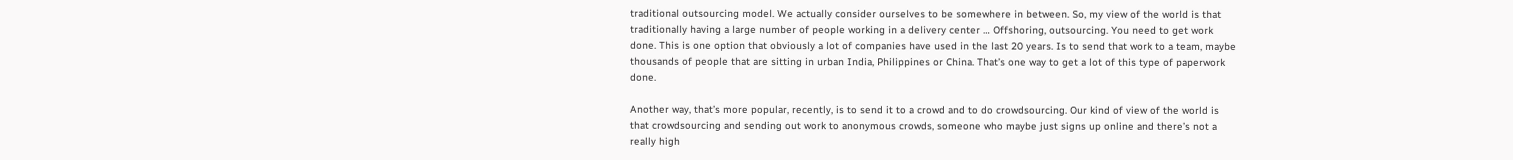traditional outsourcing model. We actually consider ourselves to be somewhere in between. So, my view of the world is that traditionally having a large number of people working in a delivery center … Offshoring, outsourcing. You need to get work done. This is one option that obviously a lot of companies have used in the last 20 years. Is to send that work to a team, maybe thousands of people that are sitting in urban India, Philippines or China. That’s one way to get a lot of this type of paperwork done.

Another way, that’s more popular, recently, is to send it to a crowd and to do crowdsourcing. Our kind of view of the world is that crowdsourcing and sending out work to anonymous crowds, someone who maybe just signs up online and there’s not a really high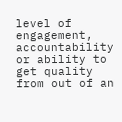level of engagement, accountability or ability to get quality from out of an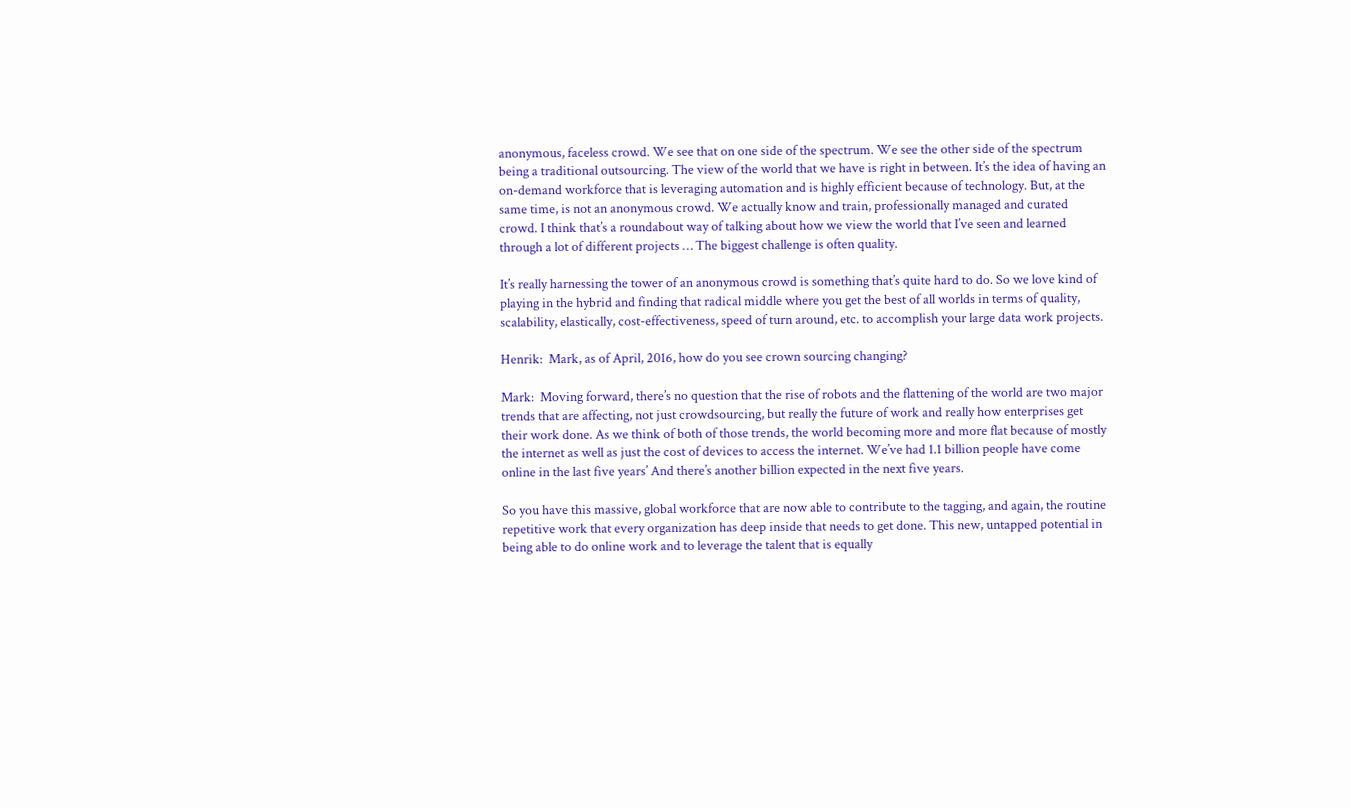anonymous, faceless crowd. We see that on one side of the spectrum. We see the other side of the spectrum being a traditional outsourcing. The view of the world that we have is right in between. It’s the idea of having an on-demand workforce that is leveraging automation and is highly efficient because of technology. But, at the same time, is not an anonymous crowd. We actually know and train, professionally managed and curated crowd. I think that’s a roundabout way of talking about how we view the world that I’ve seen and learned through a lot of different projects … The biggest challenge is often quality.

It’s really harnessing the tower of an anonymous crowd is something that’s quite hard to do. So we love kind of playing in the hybrid and finding that radical middle where you get the best of all worlds in terms of quality, scalability, elastically, cost-effectiveness, speed of turn around, etc. to accomplish your large data work projects.

Henrik:  Mark, as of April, 2016, how do you see crown sourcing changing?

Mark:  Moving forward, there’s no question that the rise of robots and the flattening of the world are two major trends that are affecting, not just crowdsourcing, but really the future of work and really how enterprises get their work done. As we think of both of those trends, the world becoming more and more flat because of mostly the internet as well as just the cost of devices to access the internet. We’ve had 1.1 billion people have come online in the last five years’ And there’s another billion expected in the next five years.

So you have this massive, global workforce that are now able to contribute to the tagging, and again, the routine repetitive work that every organization has deep inside that needs to get done. This new, untapped potential in being able to do online work and to leverage the talent that is equally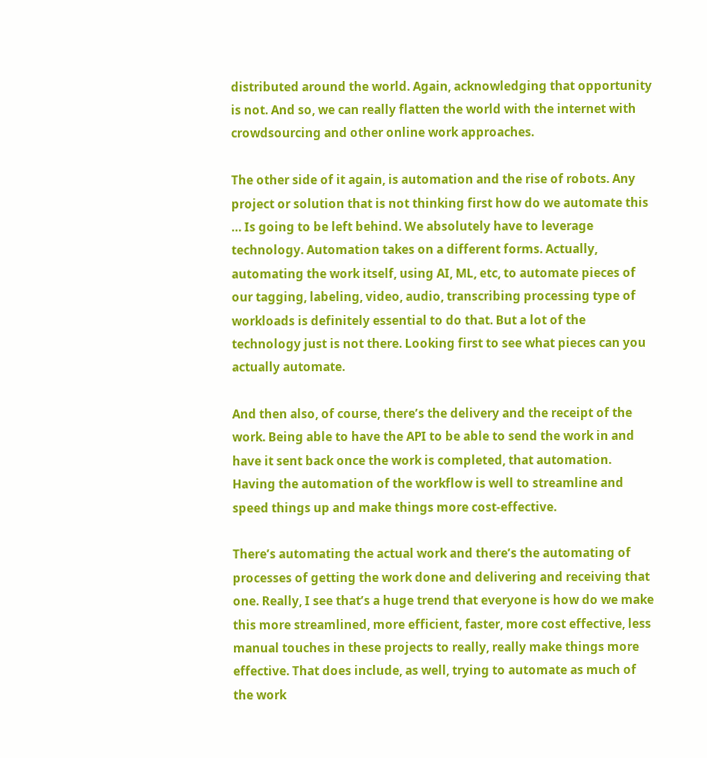distributed around the world. Again, acknowledging that opportunity is not. And so, we can really flatten the world with the internet with crowdsourcing and other online work approaches.

The other side of it again, is automation and the rise of robots. Any project or solution that is not thinking first how do we automate this … Is going to be left behind. We absolutely have to leverage technology. Automation takes on a different forms. Actually, automating the work itself, using AI, ML, etc, to automate pieces of our tagging, labeling, video, audio, transcribing processing type of workloads is definitely essential to do that. But a lot of the technology just is not there. Looking first to see what pieces can you actually automate.

And then also, of course, there’s the delivery and the receipt of the work. Being able to have the API to be able to send the work in and have it sent back once the work is completed, that automation. Having the automation of the workflow is well to streamline and speed things up and make things more cost-effective.

There’s automating the actual work and there’s the automating of processes of getting the work done and delivering and receiving that one. Really, I see that’s a huge trend that everyone is how do we make this more streamlined, more efficient, faster, more cost effective, less manual touches in these projects to really, really make things more effective. That does include, as well, trying to automate as much of the work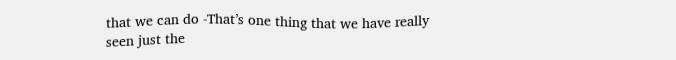that we can do -That’s one thing that we have really seen just the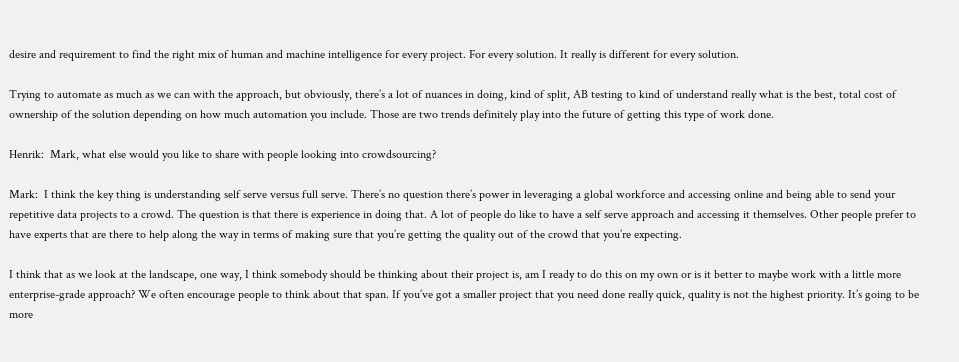desire and requirement to find the right mix of human and machine intelligence for every project. For every solution. It really is different for every solution.

Trying to automate as much as we can with the approach, but obviously, there’s a lot of nuances in doing, kind of split, AB testing to kind of understand really what is the best, total cost of ownership of the solution depending on how much automation you include. Those are two trends definitely play into the future of getting this type of work done.

Henrik:  Mark, what else would you like to share with people looking into crowdsourcing?

Mark:  I think the key thing is understanding self serve versus full serve. There’s no question there’s power in leveraging a global workforce and accessing online and being able to send your repetitive data projects to a crowd. The question is that there is experience in doing that. A lot of people do like to have a self serve approach and accessing it themselves. Other people prefer to have experts that are there to help along the way in terms of making sure that you’re getting the quality out of the crowd that you’re expecting.

I think that as we look at the landscape, one way, I think somebody should be thinking about their project is, am I ready to do this on my own or is it better to maybe work with a little more enterprise-grade approach? We often encourage people to think about that span. If you’ve got a smaller project that you need done really quick, quality is not the highest priority. It’s going to be more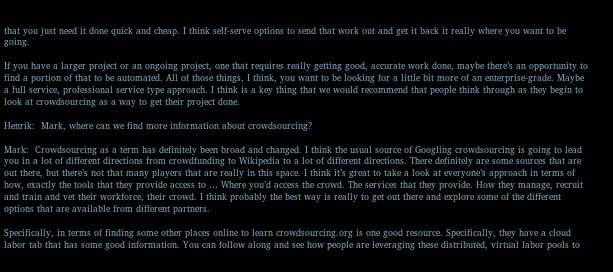that you just need it done quick and cheap. I think self-serve options to send that work out and get it back it really where you want to be going.

If you have a larger project or an ongoing project, one that requires really getting good, accurate work done, maybe there’s an opportunity to find a portion of that to be automated. All of those things, I think, you want to be looking for a little bit more of an enterprise-grade. Maybe a full service, professional service type approach. I think is a key thing that we would recommend that people think through as they begin to look at crowdsourcing as a way to get their project done.

Henrik:  Mark, where can we find more information about crowdsourcing?

Mark:  Crowdsourcing as a term has definitely been broad and changed. I think the usual source of Googling crowdsourcing is going to lead you in a lot of different directions from crowdfunding to Wikipedia to a lot of different directions. There definitely are some sources that are out there, but there’s not that many players that are really in this space. I think it’s great to take a look at everyone’s approach in terms of how, exactly the tools that they provide access to … Where you’d access the crowd. The services that they provide. How they manage, recruit and train and vet their workforce, their crowd. I think probably the best way is really to get out there and explore some of the different options that are available from different partners.

Specifically, in terms of finding some other places online to learn crowdsourcing.org is one good resource. Specifically, they have a cloud labor tab that has some good information. You can follow along and see how people are leveraging these distributed, virtual labor pools to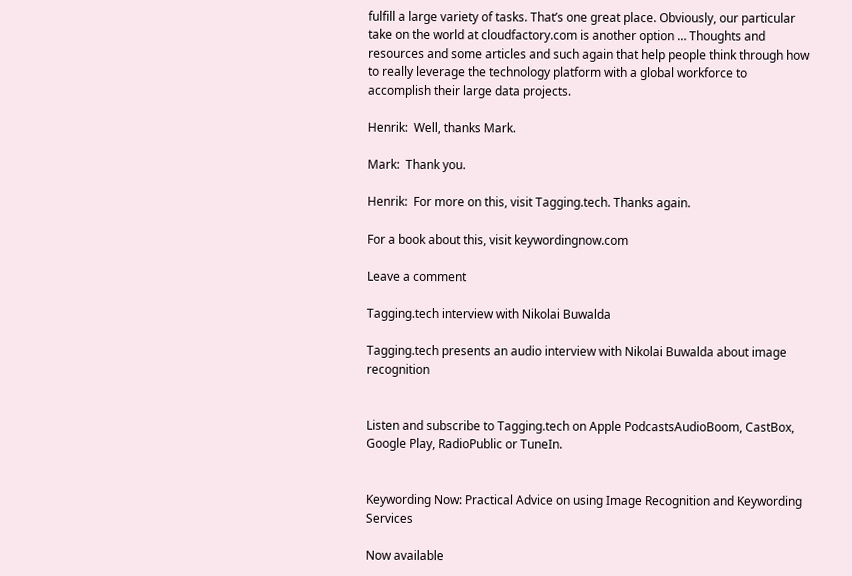fulfill a large variety of tasks. That’s one great place. Obviously, our particular take on the world at cloudfactory.com is another option … Thoughts and resources and some articles and such again that help people think through how to really leverage the technology platform with a global workforce to accomplish their large data projects.

Henrik:  Well, thanks Mark.

Mark:  Thank you.

Henrik:  For more on this, visit Tagging.tech. Thanks again.

For a book about this, visit keywordingnow.com

Leave a comment

Tagging.tech interview with Nikolai Buwalda

Tagging.tech presents an audio interview with Nikolai Buwalda about image recognition


Listen and subscribe to Tagging.tech on Apple PodcastsAudioBoom, CastBox, Google Play, RadioPublic or TuneIn.


Keywording Now: Practical Advice on using Image Recognition and Keywording Services

Now available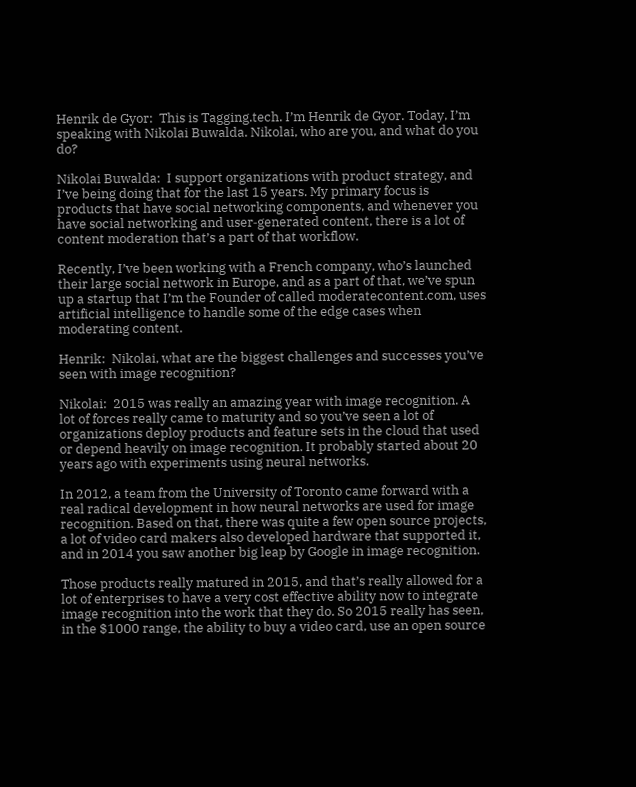Henrik de Gyor:  This is Tagging.tech. I’m Henrik de Gyor. Today, I’m speaking with Nikolai Buwalda. Nikolai, who are you, and what do you do?

Nikolai Buwalda:  I support organizations with product strategy, and I’ve being doing that for the last 15 years. My primary focus is products that have social networking components, and whenever you have social networking and user‑generated content, there is a lot of content moderation that’s a part of that workflow.

Recently, I’ve been working with a French company, who’s launched their large social network in Europe, and as a part of that, we’ve spun up a startup that I’m the Founder of called moderatecontent.com, uses artificial intelligence to handle some of the edge cases when moderating content.

Henrik:  Nikolai, what are the biggest challenges and successes you’ve seen with image recognition?

Nikolai:  2015 was really an amazing year with image recognition. A lot of forces really came to maturity and so you’ve seen a lot of organizations deploy products and feature sets in the cloud that used or depend heavily on image recognition. It probably started about 20 years ago with experiments using neural networks.

In 2012, a team from the University of Toronto came forward with a real radical development in how neural networks are used for image recognition. Based on that, there was quite a few open source projects, a lot of video card makers also developed hardware that supported it, and in 2014 you saw another big leap by Google in image recognition.

Those products really matured in 2015, and that’s really allowed for a lot of enterprises to have a very cost effective ability now to integrate image recognition into the work that they do. So 2015 really has seen, in the $1000 range, the ability to buy a video card, use an open source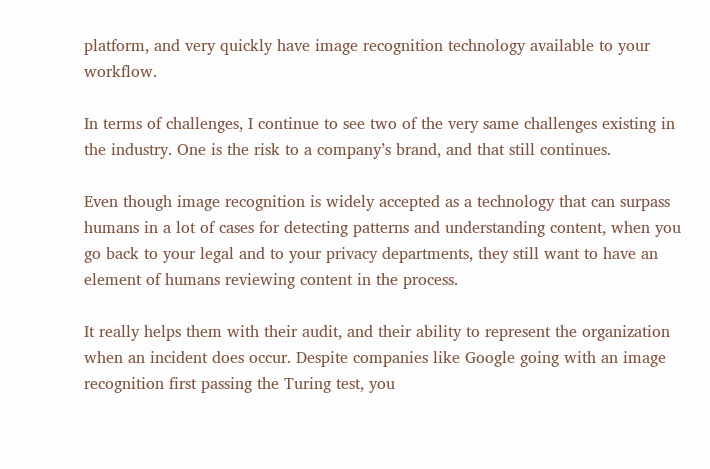platform, and very quickly have image recognition technology available to your workflow.

In terms of challenges, I continue to see two of the very same challenges existing in the industry. One is the risk to a company’s brand, and that still continues.

Even though image recognition is widely accepted as a technology that can surpass humans in a lot of cases for detecting patterns and understanding content, when you go back to your legal and to your privacy departments, they still want to have an element of humans reviewing content in the process.

It really helps them with their audit, and their ability to represent the organization when an incident does occur. Despite companies like Google going with an image recognition first passing the Turing test, you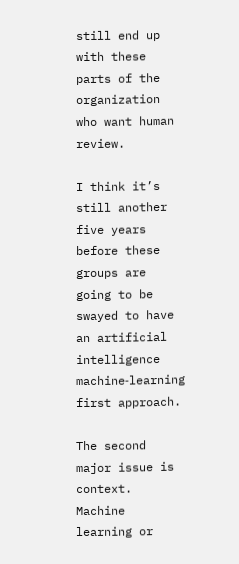still end up with these parts of the organization who want human review.

I think it’s still another five years before these groups are going to be swayed to have an artificial intelligence machine‑learning first approach.

The second major issue is context. Machine learning or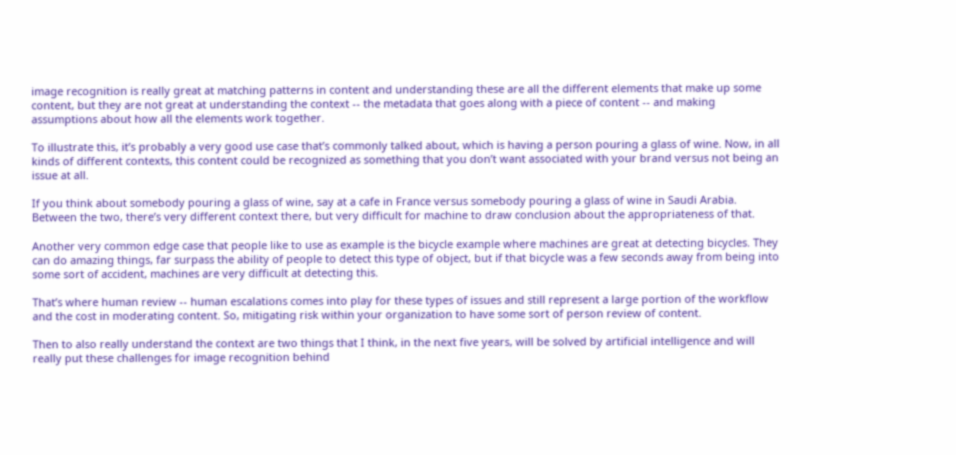image recognition is really great at matching patterns in content and understanding these are all the different elements that make up some content, but they are not great at understanding the context ‑‑ the metadata that goes along with a piece of content ‑‑ and making assumptions about how all the elements work together.

To illustrate this, it’s probably a very good use case that’s commonly talked about, which is having a person pouring a glass of wine. Now, in all kinds of different contexts, this content could be recognized as something that you don’t want associated with your brand versus not being an issue at all.

If you think about somebody pouring a glass of wine, say at a cafe in France versus somebody pouring a glass of wine in Saudi Arabia. Between the two, there’s very different context there, but very difficult for machine to draw conclusion about the appropriateness of that.

Another very common edge case that people like to use as example is the bicycle example where machines are great at detecting bicycles. They can do amazing things, far surpass the ability of people to detect this type of object, but if that bicycle was a few seconds away from being into some sort of accident, machines are very difficult at detecting this.

That’s where human review ‑‑ human escalations comes into play for these types of issues and still represent a large portion of the workflow and the cost in moderating content. So, mitigating risk within your organization to have some sort of person review of content.

Then to also really understand the context are two things that I think, in the next five years, will be solved by artificial intelligence and will really put these challenges for image recognition behind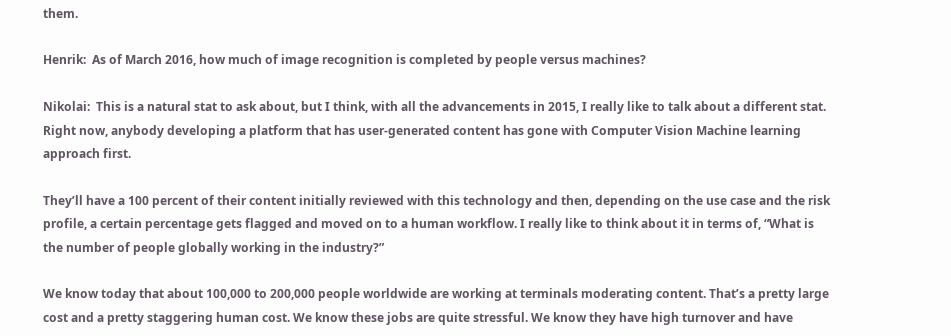them.

Henrik:  As of March 2016, how much of image recognition is completed by people versus machines?

Nikolai:  This is a natural stat to ask about, but I think, with all the advancements in 2015, I really like to talk about a different stat. Right now, anybody developing a platform that has user‑generated content has gone with Computer Vision Machine learning approach first.

They’ll have a 100 percent of their content initially reviewed with this technology and then, depending on the use case and the risk profile, a certain percentage gets flagged and moved on to a human workflow. I really like to think about it in terms of, “What is the number of people globally working in the industry?”

We know today that about 100,000 to 200,000 people worldwide are working at terminals moderating content. That’s a pretty large cost and a pretty staggering human cost. We know these jobs are quite stressful. We know they have high turnover and have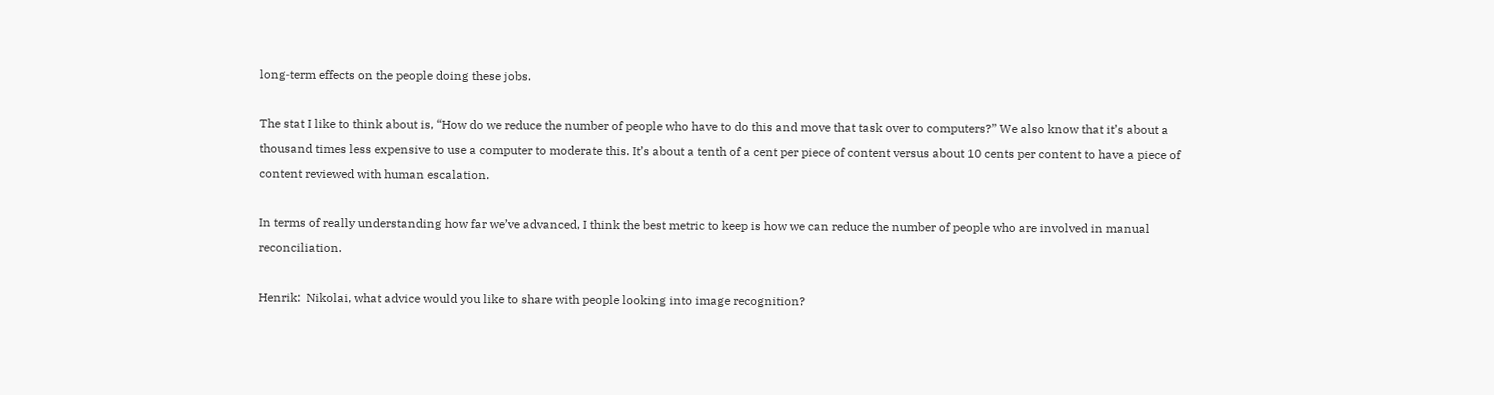long‑term effects on the people doing these jobs.

The stat I like to think about is, “How do we reduce the number of people who have to do this and move that task over to computers?” We also know that it’s about a thousand times less expensive to use a computer to moderate this. It’s about a tenth of a cent per piece of content versus about 10 cents per content to have a piece of content reviewed with human escalation.

In terms of really understanding how far we’ve advanced, I think the best metric to keep is how we can reduce the number of people who are involved in manual reconciliation.

Henrik:  Nikolai, what advice would you like to share with people looking into image recognition?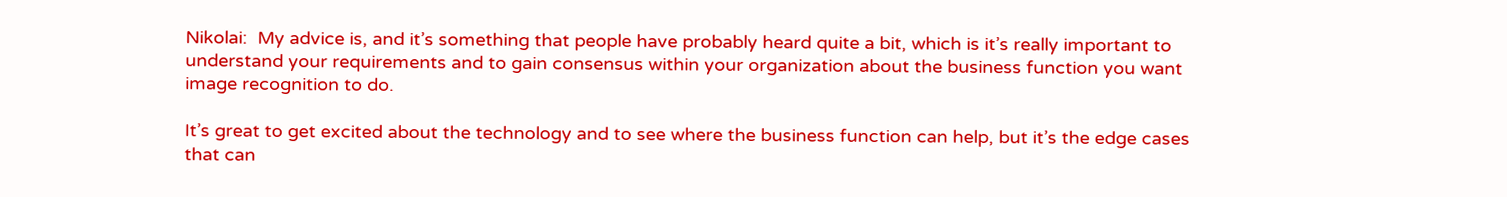Nikolai:  My advice is, and it’s something that people have probably heard quite a bit, which is it’s really important to understand your requirements and to gain consensus within your organization about the business function you want image recognition to do.

It’s great to get excited about the technology and to see where the business function can help, but it’s the edge cases that can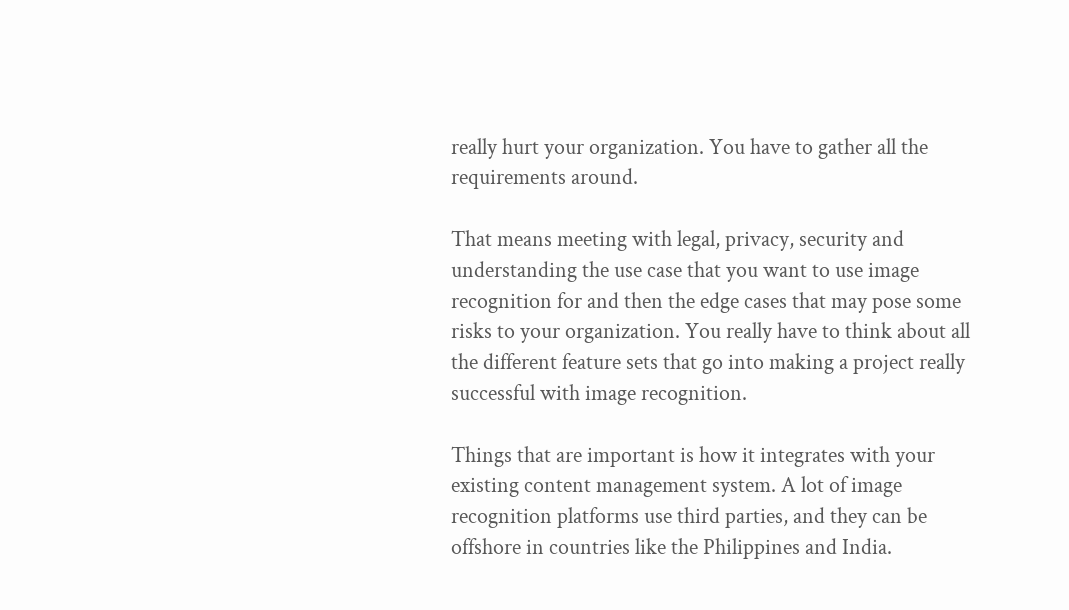really hurt your organization. You have to gather all the requirements around.

That means meeting with legal, privacy, security and understanding the use case that you want to use image recognition for and then the edge cases that may pose some risks to your organization. You really have to think about all the different feature sets that go into making a project really successful with image recognition.

Things that are important is how it integrates with your existing content management system. A lot of image recognition platforms use third parties, and they can be offshore in countries like the Philippines and India.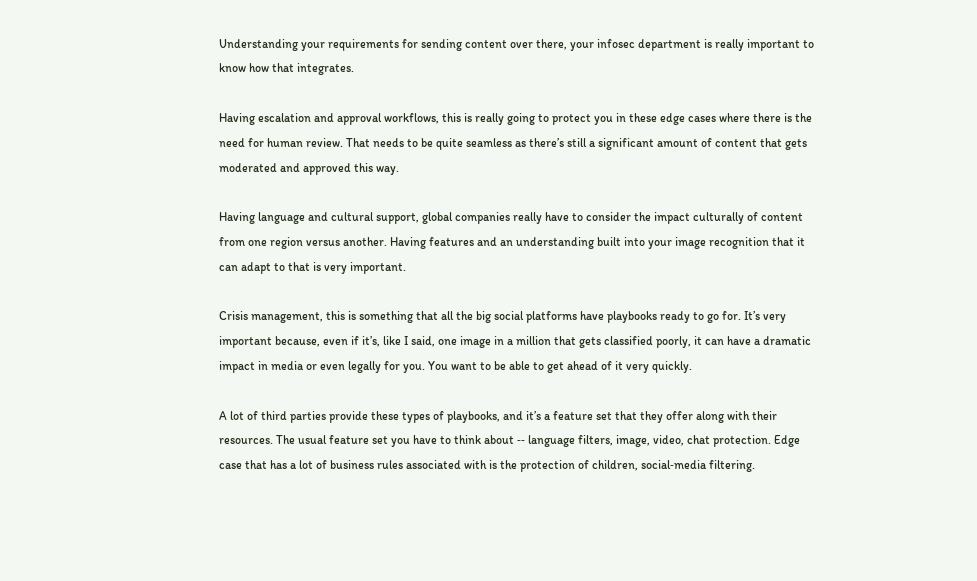Understanding your requirements for sending content over there, your infosec department is really important to know how that integrates.

Having escalation and approval workflows, this is really going to protect you in these edge cases where there is the need for human review. That needs to be quite seamless as there’s still a significant amount of content that gets moderated and approved this way.

Having language and cultural support, global companies really have to consider the impact culturally of content from one region versus another. Having features and an understanding built into your image recognition that it can adapt to that is very important.

Crisis management, this is something that all the big social platforms have playbooks ready to go for. It’s very important because, even if it’s, like I said, one image in a million that gets classified poorly, it can have a dramatic impact in media or even legally for you. You want to be able to get ahead of it very quickly.

A lot of third parties provide these types of playbooks, and it’s a feature set that they offer along with their resources. The usual feature set you have to think about ‑‑ language filters, image, video, chat protection. Edge case that has a lot of business rules associated with is the protection of children, social‑media filtering.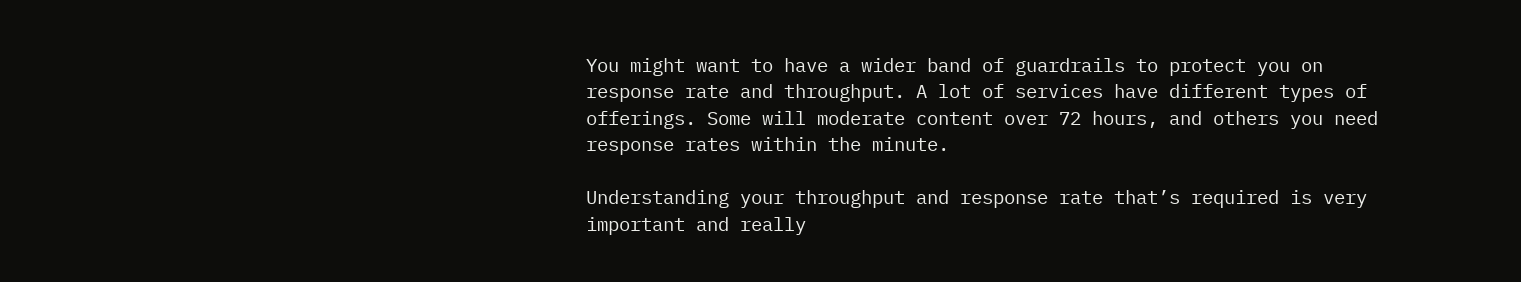You might want to have a wider band of guardrails to protect you on response rate and throughput. A lot of services have different types of offerings. Some will moderate content over 72 hours, and others you need response rates within the minute.

Understanding your throughput and response rate that’s required is very important and really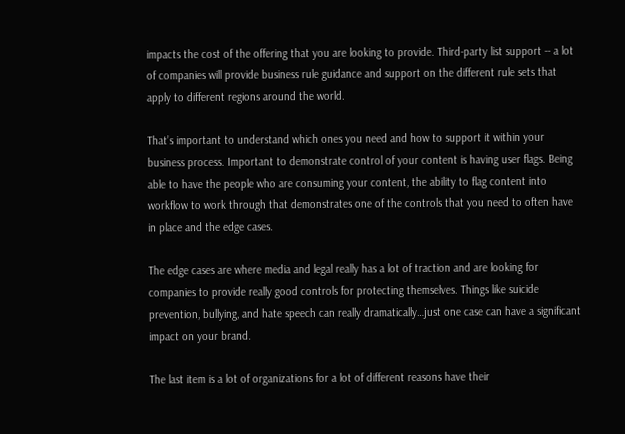impacts the cost of the offering that you are looking to provide. Third‑party list support ‑‑ a lot of companies will provide business rule guidance and support on the different rule sets that apply to different regions around the world.

That’s important to understand which ones you need and how to support it within your business process. Important to demonstrate control of your content is having user flags. Being able to have the people who are consuming your content, the ability to flag content into workflow to work through that demonstrates one of the controls that you need to often have in place and the edge cases.

The edge cases are where media and legal really has a lot of traction and are looking for companies to provide really good controls for protecting themselves. Things like suicide prevention, bullying, and hate speech can really dramatically…just one case can have a significant impact on your brand.

The last item is a lot of organizations for a lot of different reasons have their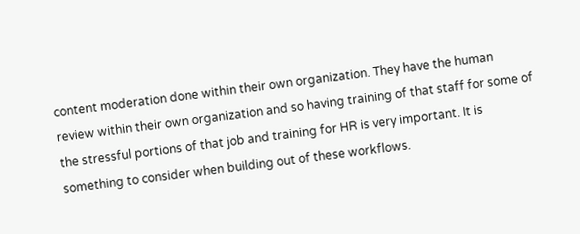content moderation done within their own organization. They have the human review within their own organization and so having training of that staff for some of the stressful portions of that job and training for HR is very important. It is something to consider when building out of these workflows.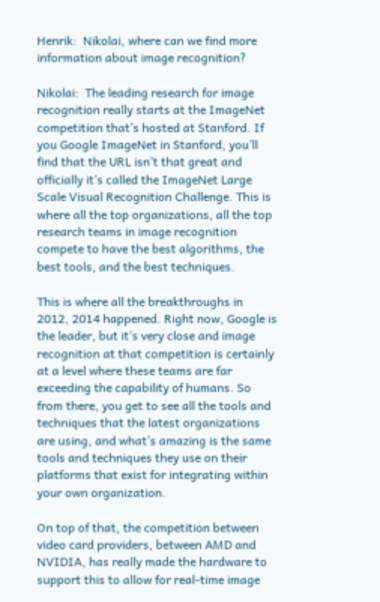Henrik:  Nikolai, where can we find more information about image recognition?

Nikolai:  The leading research for image recognition really starts at the ImageNet competition that’s hosted at Stanford. If you Google ImageNet in Stanford, you’ll find that the URL isn’t that great and officially it’s called the ImageNet Large Scale Visual Recognition Challenge. This is where all the top organizations, all the top research teams in image recognition compete to have the best algorithms, the best tools, and the best techniques.

This is where all the breakthroughs in 2012, 2014 happened. Right now, Google is the leader, but it’s very close and image recognition at that competition is certainly at a level where these teams are far exceeding the capability of humans. So from there, you get to see all the tools and techniques that the latest organizations are using, and what’s amazing is the same tools and techniques they use on their platforms that exist for integrating within your own organization.

On top of that, the competition between video card providers, between AMD and NVIDIA, has really made the hardware to support this to allow for real‑time image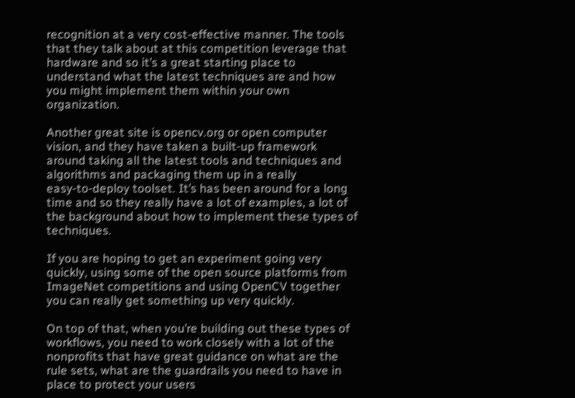recognition at a very cost-effective manner. The tools that they talk about at this competition leverage that hardware and so it’s a great starting place to understand what the latest techniques are and how you might implement them within your own organization.

Another great site is opencv.org or open computer vision, and they have taken a built‑up framework around taking all the latest tools and techniques and algorithms and packaging them up in a really easy‑to‑deploy toolset. It’s has been around for a long time and so they really have a lot of examples, a lot of the background about how to implement these types of techniques.

If you are hoping to get an experiment going very quickly, using some of the open source platforms from ImageNet competitions and using OpenCV together you can really get something up very quickly.

On top of that, when you’re building out these types of workflows, you need to work closely with a lot of the nonprofits that have great guidance on what are the rule sets, what are the guardrails you need to have in place to protect your users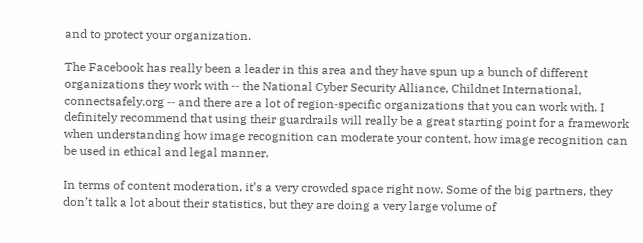and to protect your organization.

The Facebook has really been a leader in this area and they have spun up a bunch of different organizations they work with ‑‑ the National Cyber Security Alliance, Childnet International, connectsafely.org ‑‑ and there are a lot of region‑specific organizations that you can work with. I definitely recommend that using their guardrails will really be a great starting point for a framework when understanding how image recognition can moderate your content, how image recognition can be used in ethical and legal manner.

In terms of content moderation, it’s a very crowded space right now. Some of the big partners, they don’t talk a lot about their statistics, but they are doing a very large volume of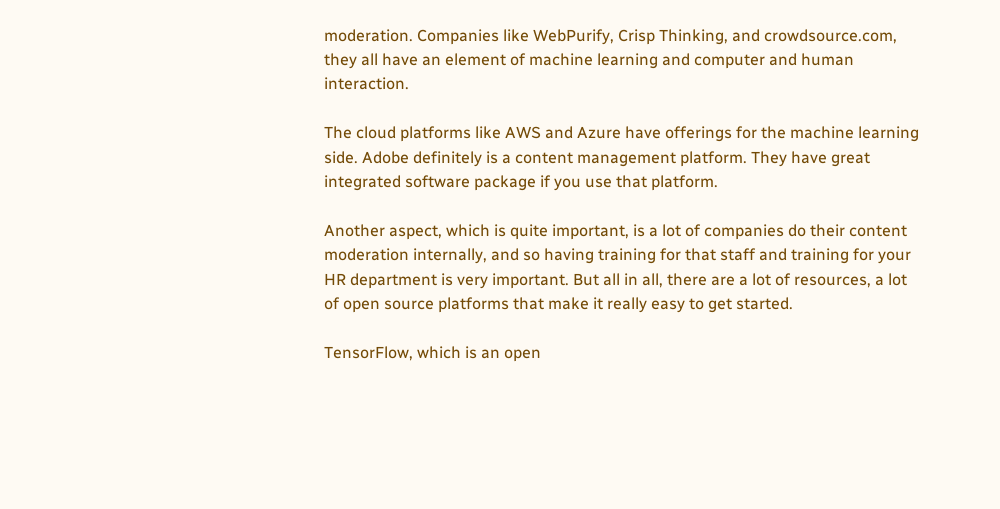moderation. Companies like WebPurify, Crisp Thinking, and crowdsource.com, they all have an element of machine learning and computer and human interaction.

The cloud platforms like AWS and Azure have offerings for the machine learning side. Adobe definitely is a content management platform. They have great integrated software package if you use that platform.

Another aspect, which is quite important, is a lot of companies do their content moderation internally, and so having training for that staff and training for your HR department is very important. But all in all, there are a lot of resources, a lot of open source platforms that make it really easy to get started.

TensorFlow, which is an open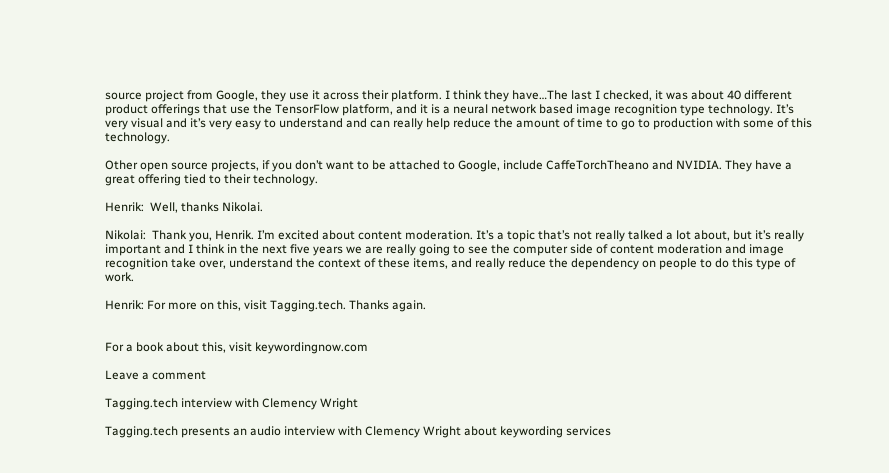source project from Google, they use it across their platform. I think they have…The last I checked, it was about 40 different product offerings that use the TensorFlow platform, and it is a neural network based image recognition type technology. It’s very visual and it’s very easy to understand and can really help reduce the amount of time to go to production with some of this technology.

Other open source projects, if you don’t want to be attached to Google, include CaffeTorchTheano and NVIDIA. They have a great offering tied to their technology.

Henrik:  Well, thanks Nikolai.

Nikolai:  Thank you, Henrik. I’m excited about content moderation. It’s a topic that’s not really talked a lot about, but it’s really important and I think in the next five years we are really going to see the computer side of content moderation and image recognition take over, understand the context of these items, and really reduce the dependency on people to do this type of work.

Henrik: For more on this, visit Tagging.tech. Thanks again.


For a book about this, visit keywordingnow.com

Leave a comment

Tagging.tech interview with Clemency Wright

Tagging.tech presents an audio interview with Clemency Wright about keywording services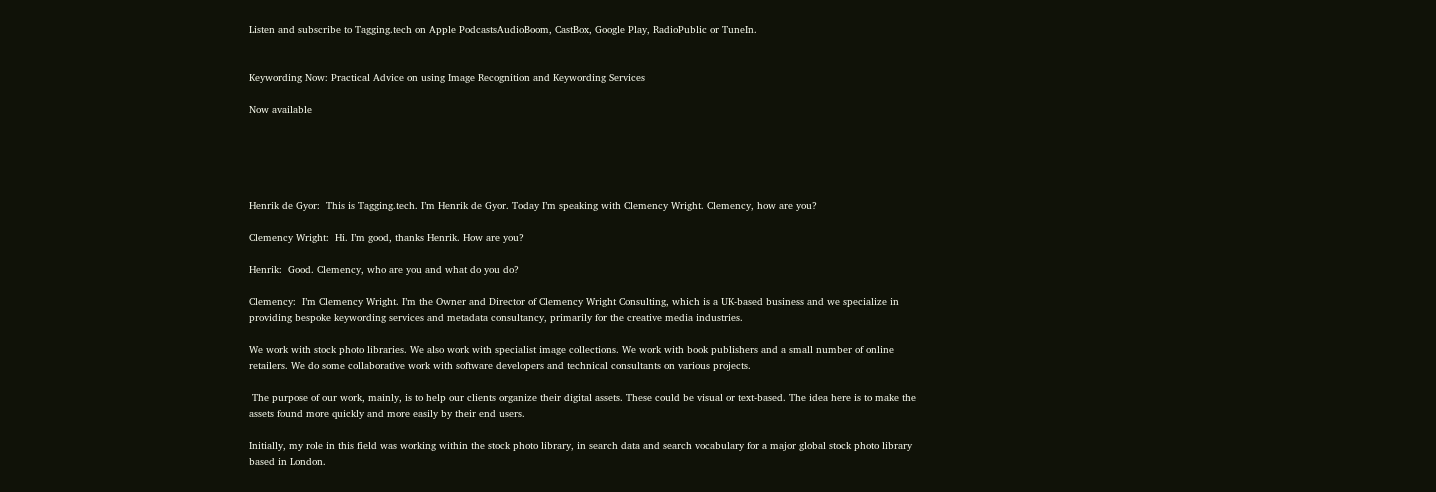Listen and subscribe to Tagging.tech on Apple PodcastsAudioBoom, CastBox, Google Play, RadioPublic or TuneIn.


Keywording Now: Practical Advice on using Image Recognition and Keywording Services

Now available





Henrik de Gyor:  This is Tagging.tech. I’m Henrik de Gyor. Today I’m speaking with Clemency Wright. Clemency, how are you?

Clemency Wright:  Hi. I’m good, thanks Henrik. How are you?

Henrik:  Good. Clemency, who are you and what do you do?

Clemency:  I’m Clemency Wright. I’m the Owner and Director of Clemency Wright Consulting, which is a UK‑based business and we specialize in providing bespoke keywording services and metadata consultancy, primarily for the creative media industries.

We work with stock photo libraries. We also work with specialist image collections. We work with book publishers and a small number of online retailers. We do some collaborative work with software developers and technical consultants on various projects.

 The purpose of our work, mainly, is to help our clients organize their digital assets. These could be visual or text‑based. The idea here is to make the assets found more quickly and more easily by their end users.

Initially, my role in this field was working within the stock photo library, in search data and search vocabulary for a major global stock photo library based in London.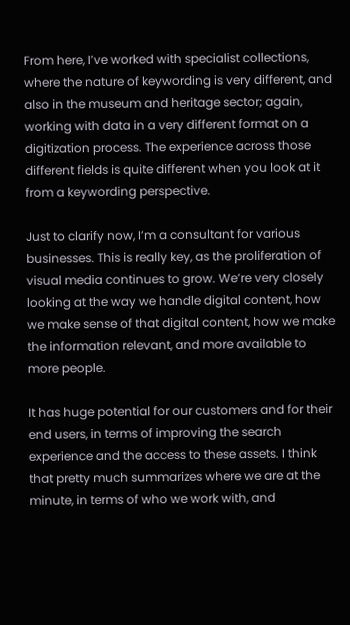From here, I’ve worked with specialist collections, where the nature of keywording is very different, and also in the museum and heritage sector; again, working with data in a very different format on a digitization process. The experience across those different fields is quite different when you look at it from a keywording perspective.

Just to clarify now, I’m a consultant for various businesses. This is really key, as the proliferation of visual media continues to grow. We’re very closely looking at the way we handle digital content, how we make sense of that digital content, how we make the information relevant, and more available to more people.

It has huge potential for our customers and for their end users, in terms of improving the search experience and the access to these assets. I think that pretty much summarizes where we are at the minute, in terms of who we work with, and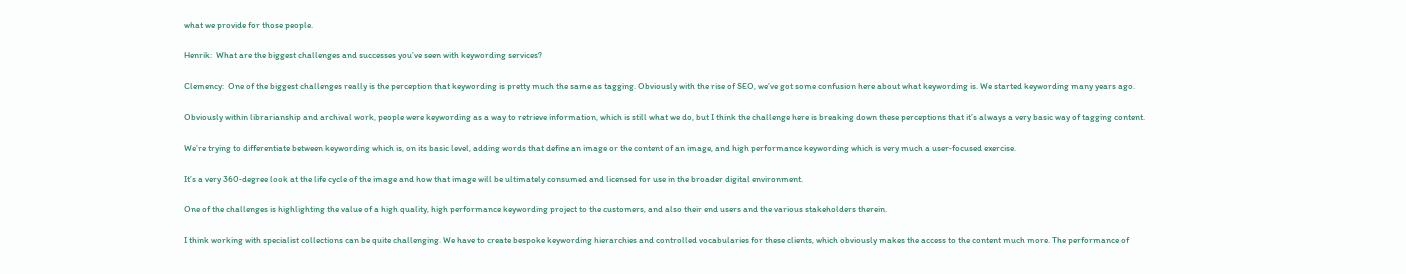what we provide for those people.

Henrik:  What are the biggest challenges and successes you’ve seen with keywording services?

Clemency:  One of the biggest challenges really is the perception that keywording is pretty much the same as tagging. Obviously with the rise of SEO, we’ve got some confusion here about what keywording is. We started keywording many years ago.

Obviously within librarianship and archival work, people were keywording as a way to retrieve information, which is still what we do, but I think the challenge here is breaking down these perceptions that it’s always a very basic way of tagging content.

We’re trying to differentiate between keywording which is, on its basic level, adding words that define an image or the content of an image, and high performance keywording which is very much a user‑focused exercise.

It’s a very 360‑degree look at the life cycle of the image and how that image will be ultimately consumed and licensed for use in the broader digital environment.

One of the challenges is highlighting the value of a high quality, high performance keywording project to the customers, and also their end users and the various stakeholders therein.

I think working with specialist collections can be quite challenging. We have to create bespoke keywording hierarchies and controlled vocabularies for these clients, which obviously makes the access to the content much more. The performance of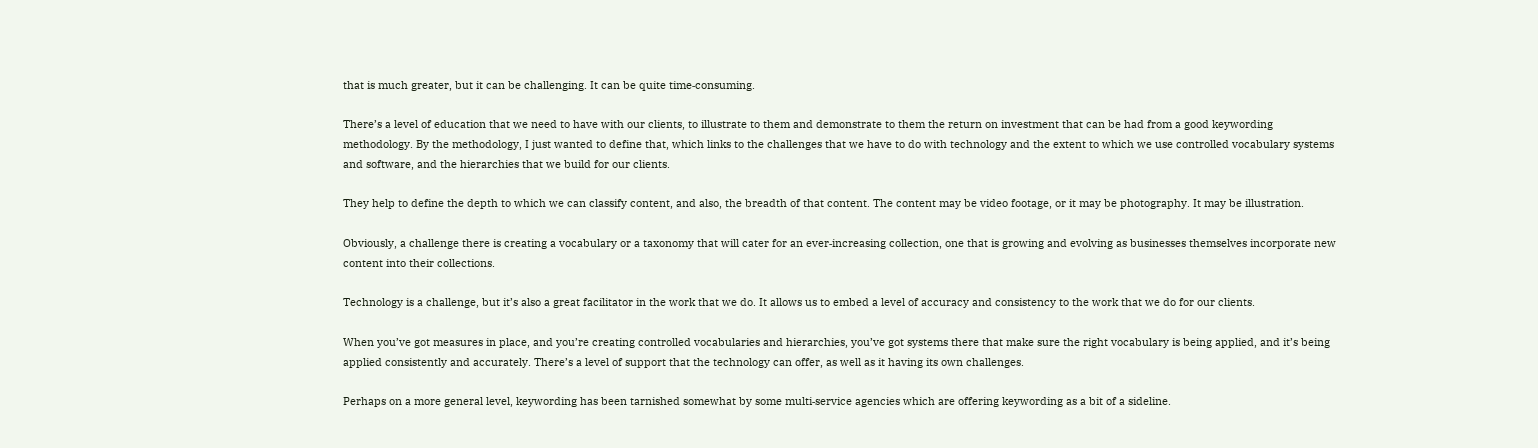that is much greater, but it can be challenging. It can be quite time‑consuming.

There’s a level of education that we need to have with our clients, to illustrate to them and demonstrate to them the return on investment that can be had from a good keywording methodology. By the methodology, I just wanted to define that, which links to the challenges that we have to do with technology and the extent to which we use controlled vocabulary systems and software, and the hierarchies that we build for our clients.

They help to define the depth to which we can classify content, and also, the breadth of that content. The content may be video footage, or it may be photography. It may be illustration.

Obviously, a challenge there is creating a vocabulary or a taxonomy that will cater for an ever‑increasing collection, one that is growing and evolving as businesses themselves incorporate new content into their collections.

Technology is a challenge, but it’s also a great facilitator in the work that we do. It allows us to embed a level of accuracy and consistency to the work that we do for our clients.

When you’ve got measures in place, and you’re creating controlled vocabularies and hierarchies, you’ve got systems there that make sure the right vocabulary is being applied, and it’s being applied consistently and accurately. There’s a level of support that the technology can offer, as well as it having its own challenges.

Perhaps on a more general level, keywording has been tarnished somewhat by some multi‑service agencies which are offering keywording as a bit of a sideline.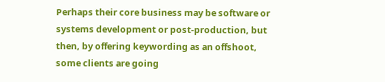Perhaps their core business may be software or systems development or post‑production, but then, by offering keywording as an offshoot, some clients are going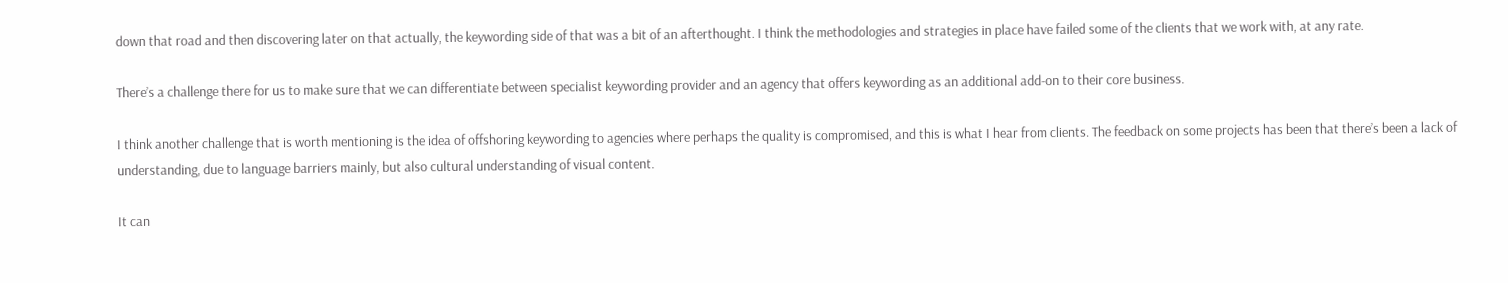down that road and then discovering later on that actually, the keywording side of that was a bit of an afterthought. I think the methodologies and strategies in place have failed some of the clients that we work with, at any rate.

There’s a challenge there for us to make sure that we can differentiate between specialist keywording provider and an agency that offers keywording as an additional add‑on to their core business.

I think another challenge that is worth mentioning is the idea of offshoring keywording to agencies where perhaps the quality is compromised, and this is what I hear from clients. The feedback on some projects has been that there’s been a lack of understanding, due to language barriers mainly, but also cultural understanding of visual content.

It can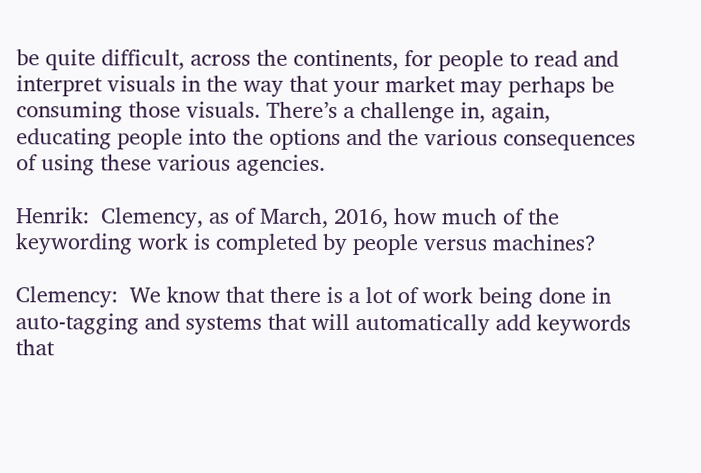be quite difficult, across the continents, for people to read and interpret visuals in the way that your market may perhaps be consuming those visuals. There’s a challenge in, again, educating people into the options and the various consequences of using these various agencies.

Henrik:  Clemency, as of March, 2016, how much of the keywording work is completed by people versus machines?

Clemency:  We know that there is a lot of work being done in auto‑tagging and systems that will automatically add keywords that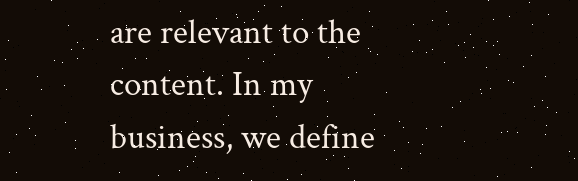are relevant to the content. In my business, we define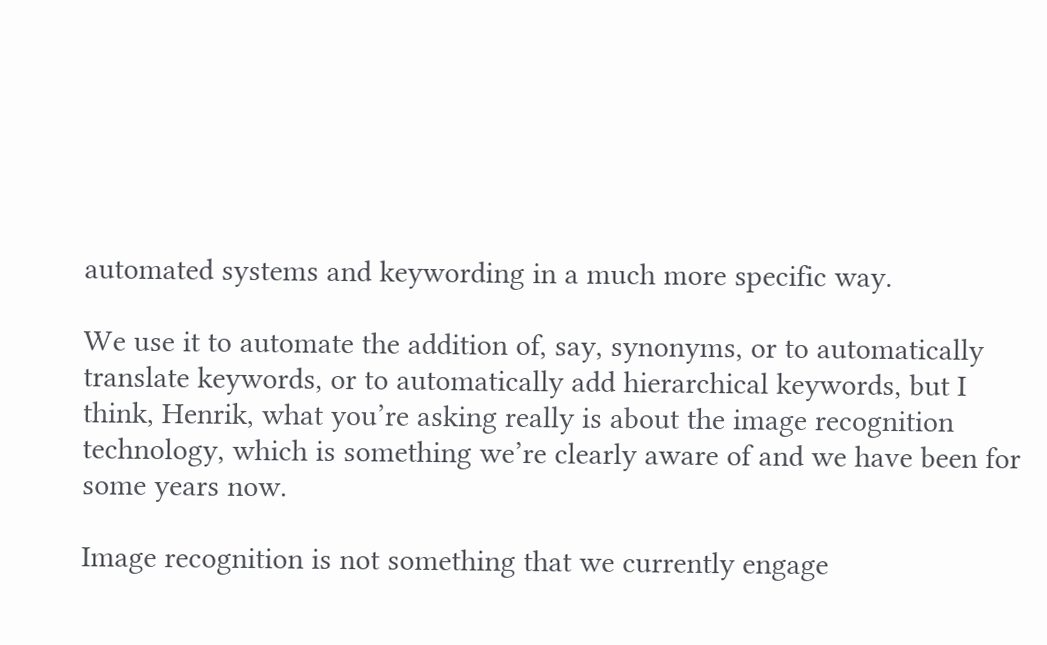automated systems and keywording in a much more specific way.

We use it to automate the addition of, say, synonyms, or to automatically translate keywords, or to automatically add hierarchical keywords, but I think, Henrik, what you’re asking really is about the image recognition technology, which is something we’re clearly aware of and we have been for some years now.

Image recognition is not something that we currently engage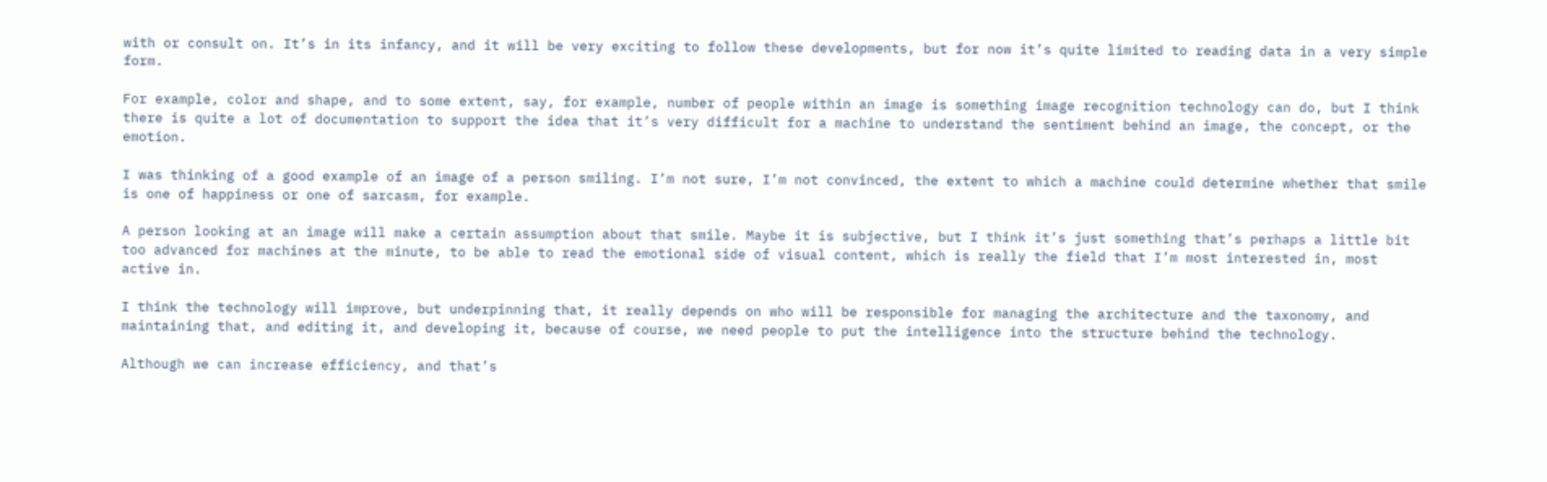with or consult on. It’s in its infancy, and it will be very exciting to follow these developments, but for now it’s quite limited to reading data in a very simple form.

For example, color and shape, and to some extent, say, for example, number of people within an image is something image recognition technology can do, but I think there is quite a lot of documentation to support the idea that it’s very difficult for a machine to understand the sentiment behind an image, the concept, or the emotion.

I was thinking of a good example of an image of a person smiling. I’m not sure, I’m not convinced, the extent to which a machine could determine whether that smile is one of happiness or one of sarcasm, for example.

A person looking at an image will make a certain assumption about that smile. Maybe it is subjective, but I think it’s just something that’s perhaps a little bit too advanced for machines at the minute, to be able to read the emotional side of visual content, which is really the field that I’m most interested in, most active in.

I think the technology will improve, but underpinning that, it really depends on who will be responsible for managing the architecture and the taxonomy, and maintaining that, and editing it, and developing it, because of course, we need people to put the intelligence into the structure behind the technology.

Although we can increase efficiency, and that’s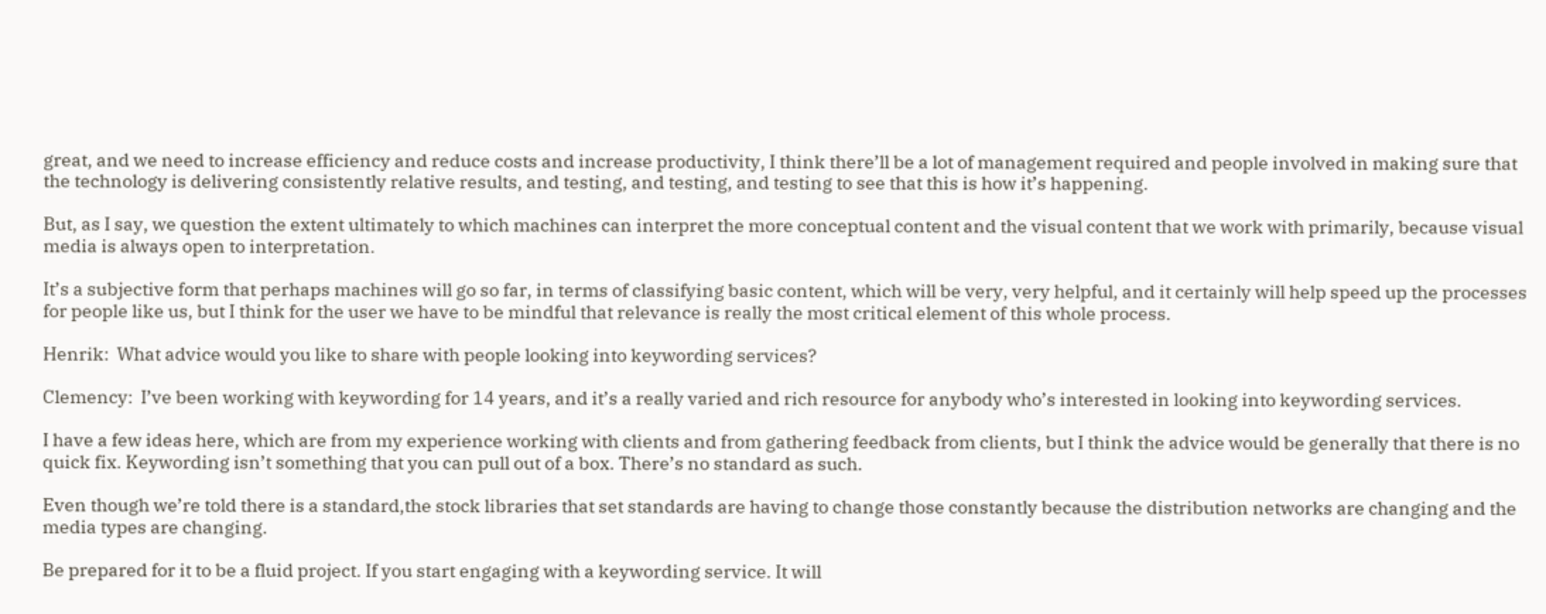great, and we need to increase efficiency and reduce costs and increase productivity, I think there’ll be a lot of management required and people involved in making sure that the technology is delivering consistently relative results, and testing, and testing, and testing to see that this is how it’s happening.

But, as I say, we question the extent ultimately to which machines can interpret the more conceptual content and the visual content that we work with primarily, because visual media is always open to interpretation.

It’s a subjective form that perhaps machines will go so far, in terms of classifying basic content, which will be very, very helpful, and it certainly will help speed up the processes for people like us, but I think for the user we have to be mindful that relevance is really the most critical element of this whole process.

Henrik:  What advice would you like to share with people looking into keywording services?

Clemency:  I’ve been working with keywording for 14 years, and it’s a really varied and rich resource for anybody who’s interested in looking into keywording services.

I have a few ideas here, which are from my experience working with clients and from gathering feedback from clients, but I think the advice would be generally that there is no quick fix. Keywording isn’t something that you can pull out of a box. There’s no standard as such.

Even though we’re told there is a standard,the stock libraries that set standards are having to change those constantly because the distribution networks are changing and the media types are changing.

Be prepared for it to be a fluid project. If you start engaging with a keywording service. It will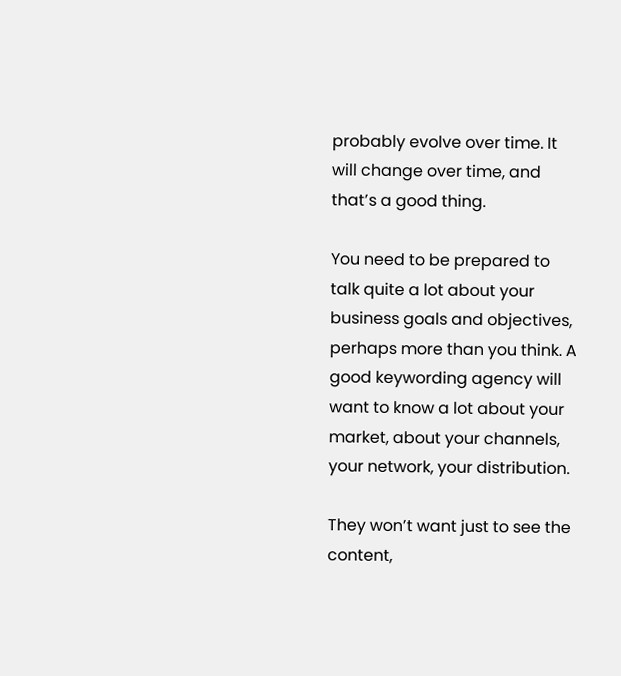probably evolve over time. It will change over time, and that’s a good thing.

You need to be prepared to talk quite a lot about your business goals and objectives, perhaps more than you think. A good keywording agency will want to know a lot about your market, about your channels, your network, your distribution.

They won’t want just to see the content,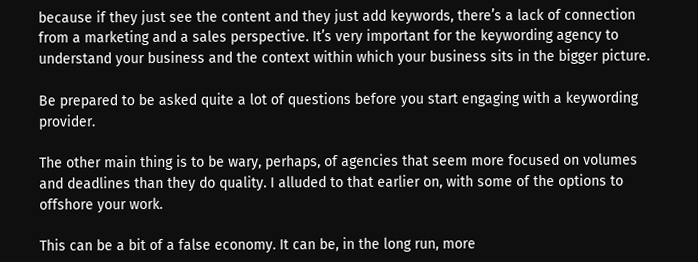because if they just see the content and they just add keywords, there’s a lack of connection from a marketing and a sales perspective. It’s very important for the keywording agency to understand your business and the context within which your business sits in the bigger picture.

Be prepared to be asked quite a lot of questions before you start engaging with a keywording provider.

The other main thing is to be wary, perhaps, of agencies that seem more focused on volumes and deadlines than they do quality. I alluded to that earlier on, with some of the options to offshore your work.

This can be a bit of a false economy. It can be, in the long run, more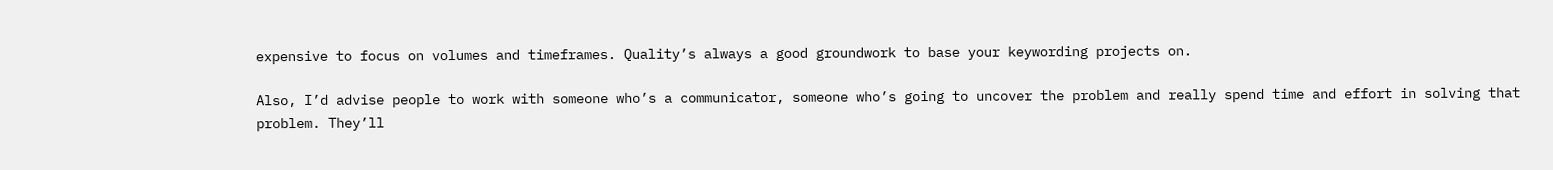expensive to focus on volumes and timeframes. Quality’s always a good groundwork to base your keywording projects on.

Also, I’d advise people to work with someone who’s a communicator, someone who’s going to uncover the problem and really spend time and effort in solving that problem. They’ll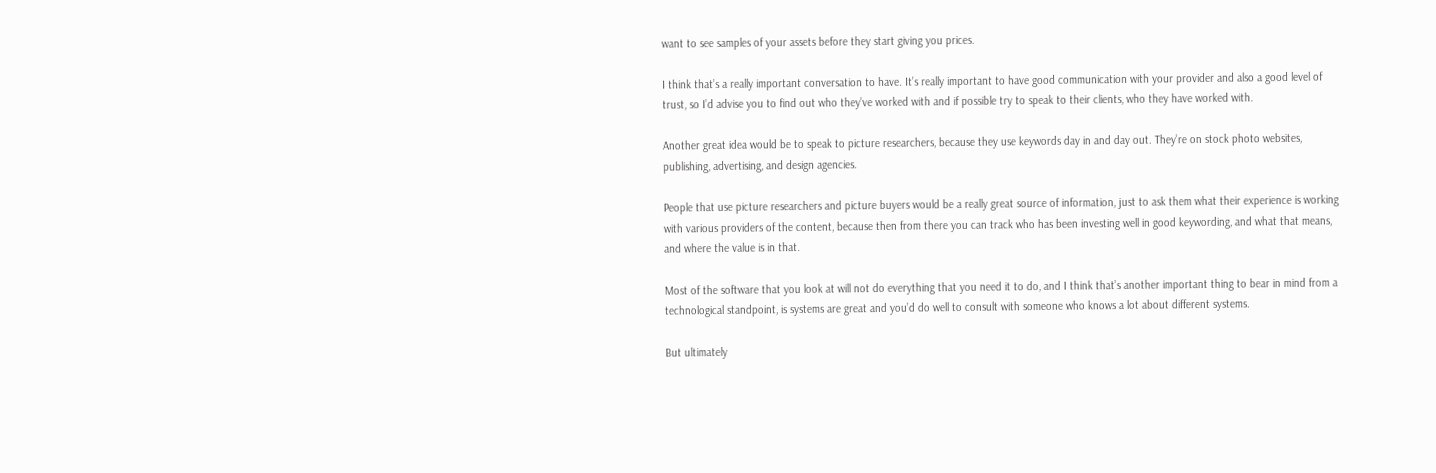want to see samples of your assets before they start giving you prices.

I think that’s a really important conversation to have. It’s really important to have good communication with your provider and also a good level of trust, so I’d advise you to find out who they’ve worked with and if possible try to speak to their clients, who they have worked with.

Another great idea would be to speak to picture researchers, because they use keywords day in and day out. They’re on stock photo websites, publishing, advertising, and design agencies.

People that use picture researchers and picture buyers would be a really great source of information, just to ask them what their experience is working with various providers of the content, because then from there you can track who has been investing well in good keywording, and what that means, and where the value is in that.

Most of the software that you look at will not do everything that you need it to do, and I think that’s another important thing to bear in mind from a technological standpoint, is systems are great and you’d do well to consult with someone who knows a lot about different systems.

But ultimately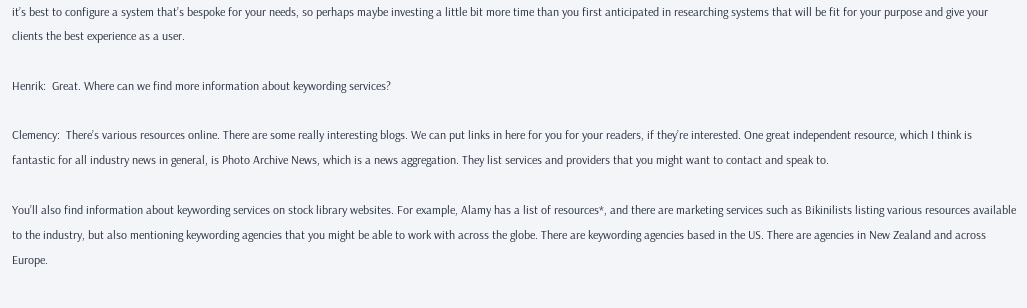it’s best to configure a system that’s bespoke for your needs, so perhaps maybe investing a little bit more time than you first anticipated in researching systems that will be fit for your purpose and give your clients the best experience as a user.

Henrik:  Great. Where can we find more information about keywording services?

Clemency:  There’s various resources online. There are some really interesting blogs. We can put links in here for you for your readers, if they’re interested. One great independent resource, which I think is fantastic for all industry news in general, is Photo Archive News, which is a news aggregation. They list services and providers that you might want to contact and speak to.

You’ll also find information about keywording services on stock library websites. For example, Alamy has a list of resources*, and there are marketing services such as Bikinilists listing various resources available to the industry, but also mentioning keywording agencies that you might be able to work with across the globe. There are keywording agencies based in the US. There are agencies in New Zealand and across Europe.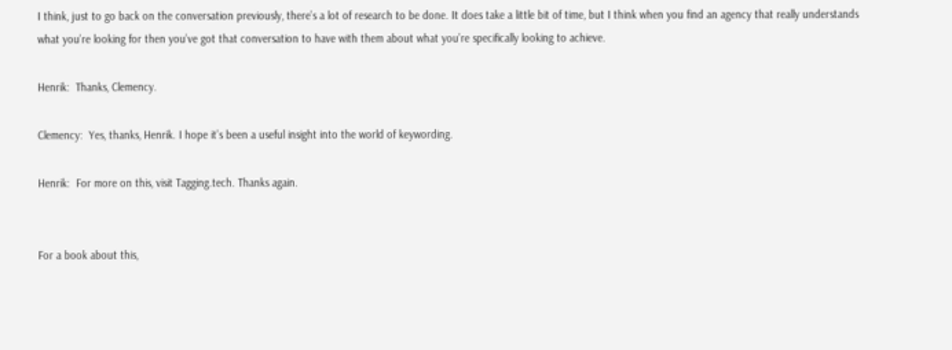I think, just to go back on the conversation previously, there’s a lot of research to be done. It does take a little bit of time, but I think when you find an agency that really understands what you’re looking for then you’ve got that conversation to have with them about what you’re specifically looking to achieve.

Henrik:  Thanks, Clemency.

Clemency:  Yes, thanks, Henrik. I hope it’s been a useful insight into the world of keywording.

Henrik:  For more on this, visit Tagging.tech. Thanks again.


For a book about this,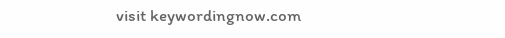visit keywordingnow.com